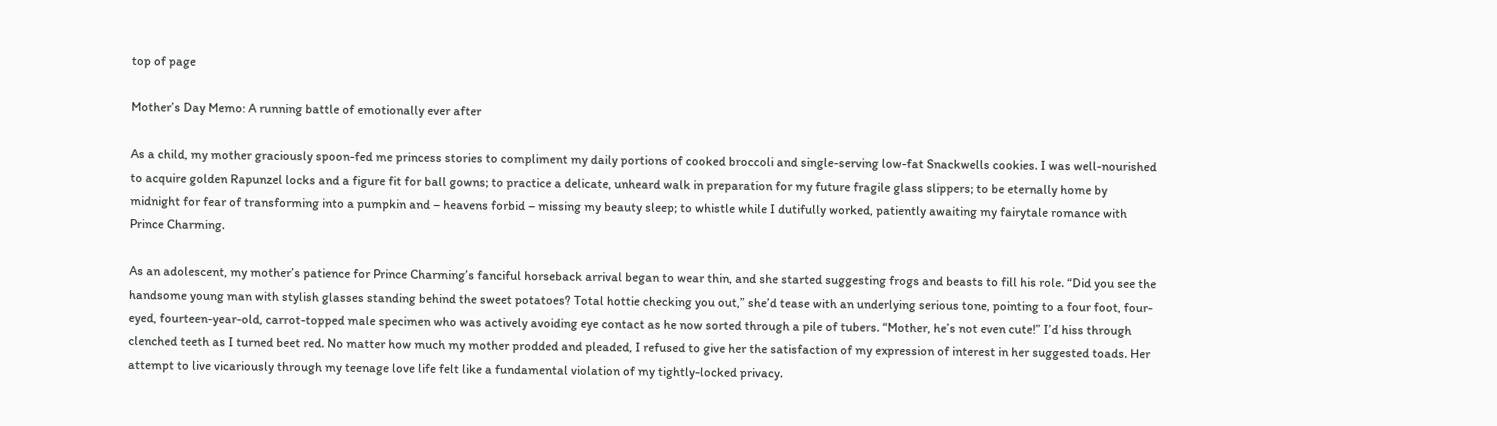top of page

Mother’s Day Memo: A running battle of emotionally ever after

As a child, my mother graciously spoon-fed me princess stories to compliment my daily portions of cooked broccoli and single-serving low-fat Snackwells cookies. I was well-nourished to acquire golden Rapunzel locks and a figure fit for ball gowns; to practice a delicate, unheard walk in preparation for my future fragile glass slippers; to be eternally home by midnight for fear of transforming into a pumpkin and – heavens forbid – missing my beauty sleep; to whistle while I dutifully worked, patiently awaiting my fairytale romance with Prince Charming.

As an adolescent, my mother’s patience for Prince Charming’s fanciful horseback arrival began to wear thin, and she started suggesting frogs and beasts to fill his role. “Did you see the handsome young man with stylish glasses standing behind the sweet potatoes? Total hottie checking you out,” she’d tease with an underlying serious tone, pointing to a four foot, four-eyed, fourteen-year-old, carrot-topped male specimen who was actively avoiding eye contact as he now sorted through a pile of tubers. “Mother, he’s not even cute!” I’d hiss through clenched teeth as I turned beet red. No matter how much my mother prodded and pleaded, I refused to give her the satisfaction of my expression of interest in her suggested toads. Her attempt to live vicariously through my teenage love life felt like a fundamental violation of my tightly-locked privacy.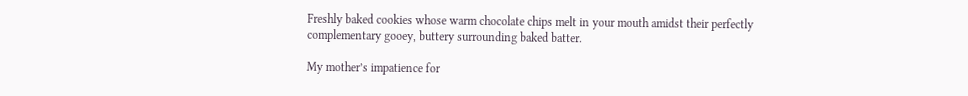Freshly baked cookies whose warm chocolate chips melt in your mouth amidst their perfectly complementary gooey, buttery surrounding baked batter.

My mother’s impatience for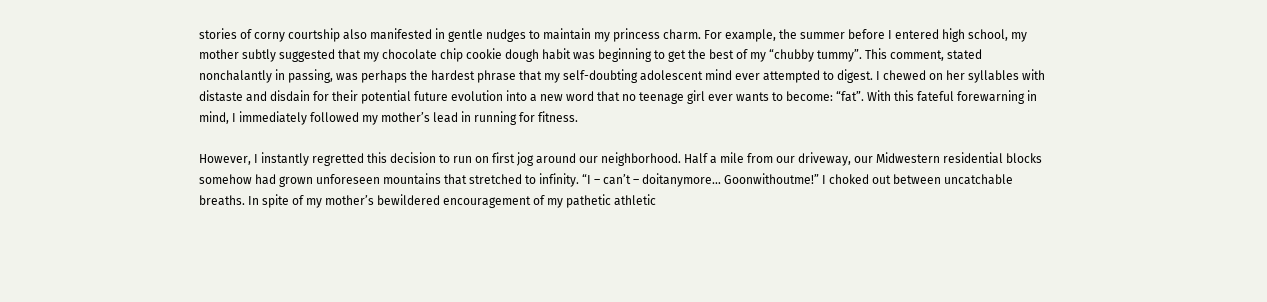stories of corny courtship also manifested in gentle nudges to maintain my princess charm. For example, the summer before I entered high school, my mother subtly suggested that my chocolate chip cookie dough habit was beginning to get the best of my “chubby tummy”. This comment, stated nonchalantly in passing, was perhaps the hardest phrase that my self-doubting adolescent mind ever attempted to digest. I chewed on her syllables with distaste and disdain for their potential future evolution into a new word that no teenage girl ever wants to become: “fat”. With this fateful forewarning in mind, I immediately followed my mother’s lead in running for fitness.

However, I instantly regretted this decision to run on first jog around our neighborhood. Half a mile from our driveway, our Midwestern residential blocks somehow had grown unforeseen mountains that stretched to infinity. “I – can’t – doitanymore… Goonwithoutme!” I choked out between uncatchable breaths. In spite of my mother’s bewildered encouragement of my pathetic athletic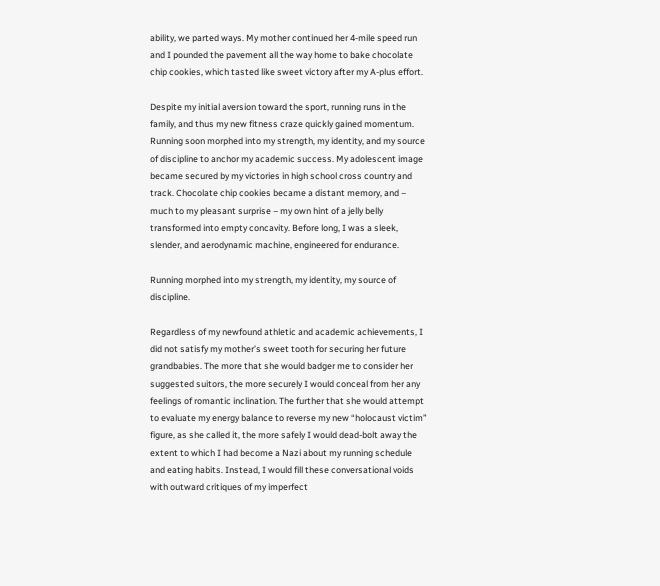ability, we parted ways. My mother continued her 4-mile speed run and I pounded the pavement all the way home to bake chocolate chip cookies, which tasted like sweet victory after my A-plus effort.

Despite my initial aversion toward the sport, running runs in the family, and thus my new fitness craze quickly gained momentum. Running soon morphed into my strength, my identity, and my source of discipline to anchor my academic success. My adolescent image became secured by my victories in high school cross country and track. Chocolate chip cookies became a distant memory, and – much to my pleasant surprise – my own hint of a jelly belly transformed into empty concavity. Before long, I was a sleek, slender, and aerodynamic machine, engineered for endurance.

Running morphed into my strength, my identity, my source of discipline.

Regardless of my newfound athletic and academic achievements, I did not satisfy my mother’s sweet tooth for securing her future grandbabies. The more that she would badger me to consider her suggested suitors, the more securely I would conceal from her any feelings of romantic inclination. The further that she would attempt to evaluate my energy balance to reverse my new “holocaust victim” figure, as she called it, the more safely I would dead-bolt away the extent to which I had become a Nazi about my running schedule and eating habits. Instead, I would fill these conversational voids with outward critiques of my imperfect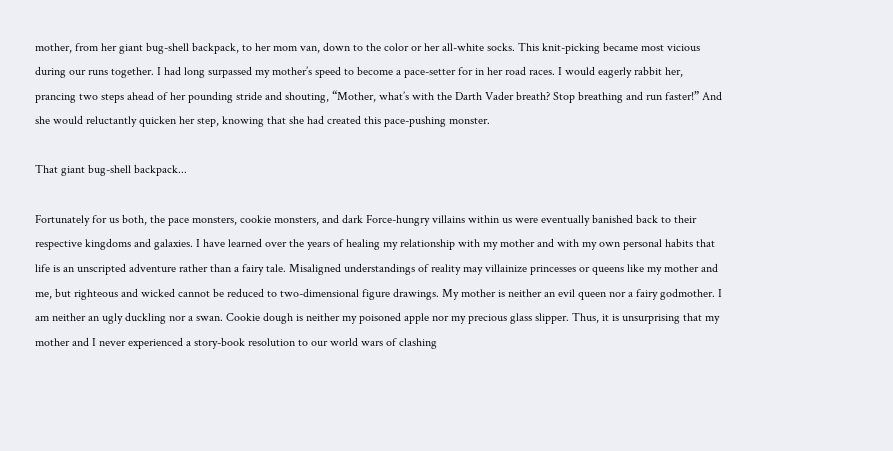mother, from her giant bug-shell backpack, to her mom van, down to the color or her all-white socks. This knit-picking became most vicious during our runs together. I had long surpassed my mother’s speed to become a pace-setter for in her road races. I would eagerly rabbit her, prancing two steps ahead of her pounding stride and shouting, “Mother, what’s with the Darth Vader breath? Stop breathing and run faster!” And she would reluctantly quicken her step, knowing that she had created this pace-pushing monster.

That giant bug-shell backpack...

Fortunately for us both, the pace monsters, cookie monsters, and dark Force-hungry villains within us were eventually banished back to their respective kingdoms and galaxies. I have learned over the years of healing my relationship with my mother and with my own personal habits that life is an unscripted adventure rather than a fairy tale. Misaligned understandings of reality may villainize princesses or queens like my mother and me, but righteous and wicked cannot be reduced to two-dimensional figure drawings. My mother is neither an evil queen nor a fairy godmother. I am neither an ugly duckling nor a swan. Cookie dough is neither my poisoned apple nor my precious glass slipper. Thus, it is unsurprising that my mother and I never experienced a story-book resolution to our world wars of clashing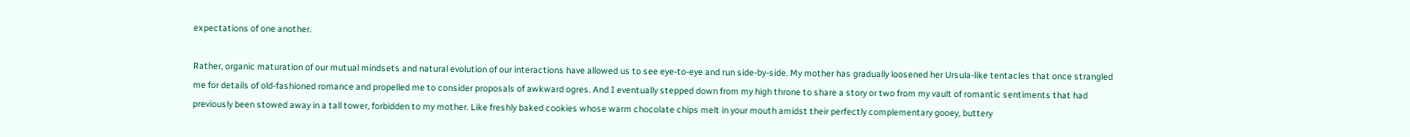expectations of one another.

Rather, organic maturation of our mutual mindsets and natural evolution of our interactions have allowed us to see eye-to-eye and run side-by-side. My mother has gradually loosened her Ursula-like tentacles that once strangled me for details of old-fashioned romance and propelled me to consider proposals of awkward ogres. And I eventually stepped down from my high throne to share a story or two from my vault of romantic sentiments that had previously been stowed away in a tall tower, forbidden to my mother. Like freshly baked cookies whose warm chocolate chips melt in your mouth amidst their perfectly complementary gooey, buttery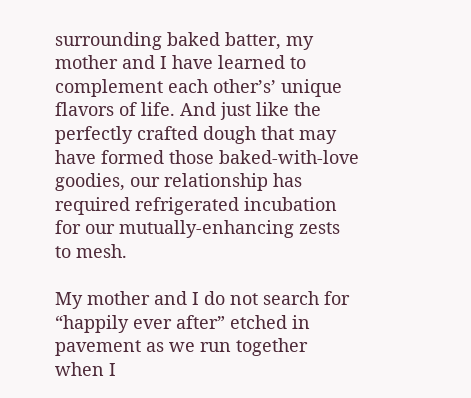surrounding baked batter, my mother and I have learned to complement each other’s’ unique flavors of life. And just like the perfectly crafted dough that may have formed those baked-with-love goodies, our relationship has required refrigerated incubation for our mutually-enhancing zests to mesh.

My mother and I do not search for “happily ever after” etched in pavement as we run together when I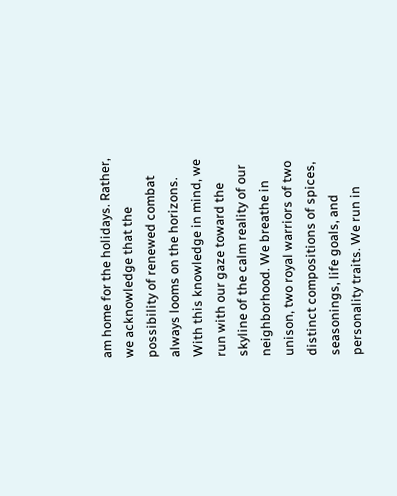am home for the holidays. Rather, we acknowledge that the possibility of renewed combat always looms on the horizons. With this knowledge in mind, we run with our gaze toward the skyline of the calm reality of our neighborhood. We breathe in unison, two royal warriors of two distinct compositions of spices, seasonings, life goals, and personality traits. We run in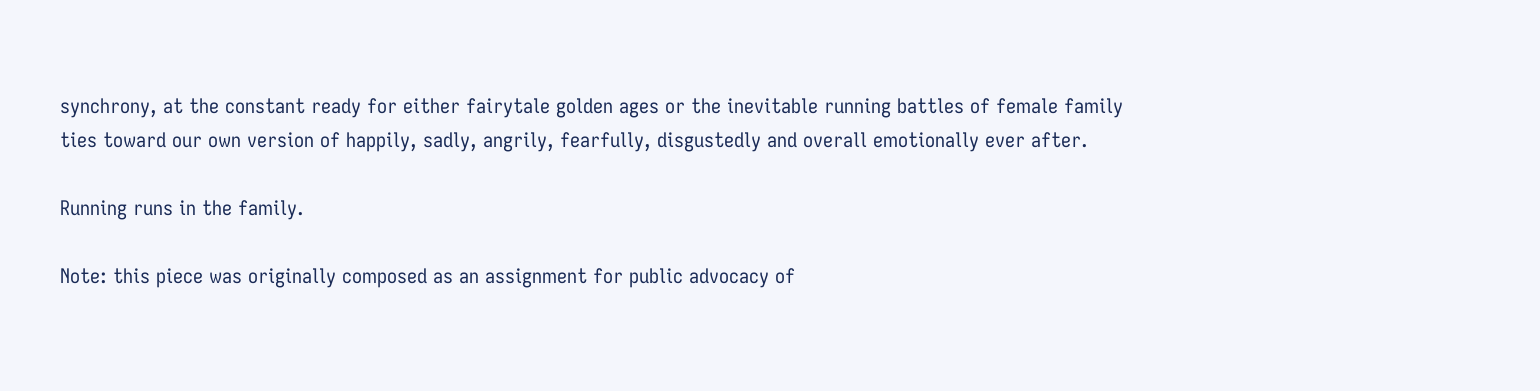synchrony, at the constant ready for either fairytale golden ages or the inevitable running battles of female family ties toward our own version of happily, sadly, angrily, fearfully, disgustedly and overall emotionally ever after.

Running runs in the family.

Note: this piece was originally composed as an assignment for public advocacy of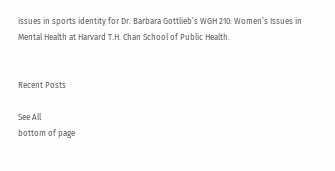issues in sports identity for Dr. Barbara Gottlieb’s WGH 210: Women’s Issues in Mental Health at Harvard T.H. Chan School of Public Health.


Recent Posts

See All
bottom of page